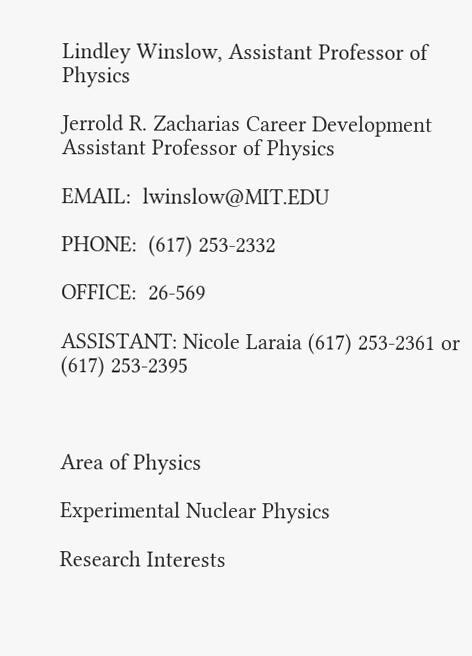Lindley Winslow, Assistant Professor of Physics

Jerrold R. Zacharias Career Development Assistant Professor of Physics

EMAIL:  lwinslow@MIT.EDU

PHONE:  (617) 253-2332

OFFICE:  26-569

ASSISTANT: Nicole Laraia (617) 253-2361 or (617) 253-2395



Area of Physics

Experimental Nuclear Physics

Research Interests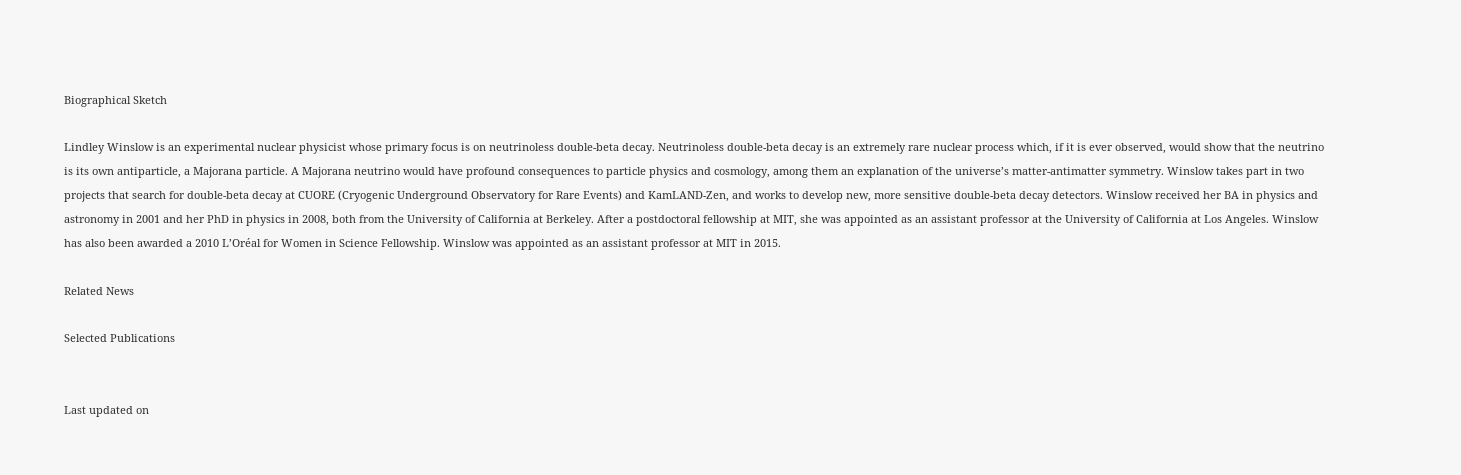Biographical Sketch

Lindley Winslow is an experimental nuclear physicist whose primary focus is on neutrinoless double-beta decay. Neutrinoless double-beta decay is an extremely rare nuclear process which, if it is ever observed, would show that the neutrino is its own antiparticle, a Majorana particle. A Majorana neutrino would have profound consequences to particle physics and cosmology, among them an explanation of the universe’s matter-antimatter symmetry. Winslow takes part in two projects that search for double-beta decay at CUORE (Cryogenic Underground Observatory for Rare Events) and KamLAND-Zen, and works to develop new, more sensitive double-beta decay detectors. Winslow received her BA in physics and astronomy in 2001 and her PhD in physics in 2008, both from the University of California at Berkeley. After a postdoctoral fellowship at MIT, she was appointed as an assistant professor at the University of California at Los Angeles. Winslow has also been awarded a 2010 L’Oréal for Women in Science Fellowship. Winslow was appointed as an assistant professor at MIT in 2015.

Related News

Selected Publications


Last updated on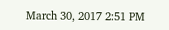March 30, 2017 2:51 PM